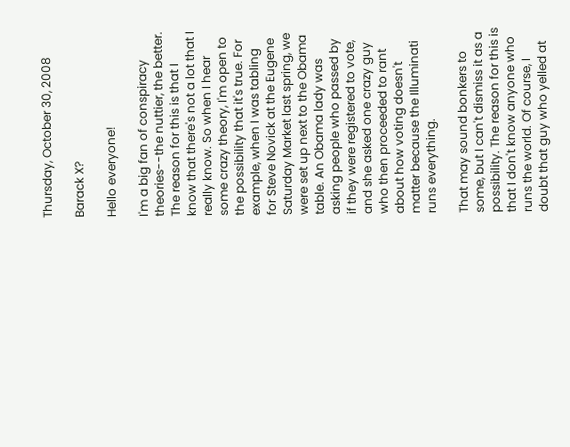Thursday, October 30, 2008

Barack X?

Hello everyone!

I'm a big fan of conspiracy theories--the nuttier, the better. The reason for this is that I know that there's not a lot that I really know. So when I hear some crazy theory, I'm open to the possibility that it's true. For example, when I was tabling for Steve Novick at the Eugene Saturday Market last spring, we were set up next to the Obama table. An Obama lady was asking people who passed by if they were registered to vote, and she asked one crazy guy who then proceeded to rant about how voting doesn't matter because the Illuminati runs everything.

That may sound bonkers to some, but I can't dismiss it as a possibility. The reason for this is that I don't know anyone who runs the world. Of course, I doubt that guy who yelled at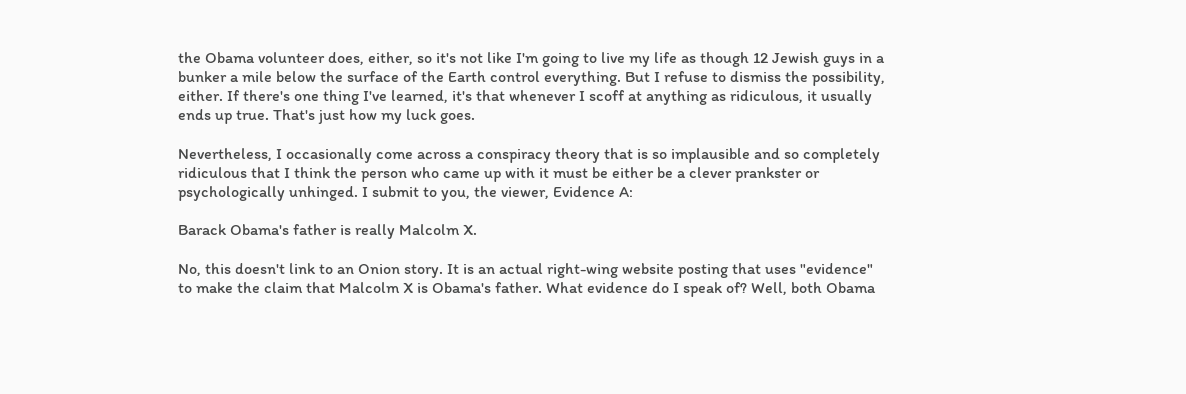the Obama volunteer does, either, so it's not like I'm going to live my life as though 12 Jewish guys in a bunker a mile below the surface of the Earth control everything. But I refuse to dismiss the possibility, either. If there's one thing I've learned, it's that whenever I scoff at anything as ridiculous, it usually ends up true. That's just how my luck goes.

Nevertheless, I occasionally come across a conspiracy theory that is so implausible and so completely ridiculous that I think the person who came up with it must be either be a clever prankster or psychologically unhinged. I submit to you, the viewer, Evidence A:

Barack Obama's father is really Malcolm X.

No, this doesn't link to an Onion story. It is an actual right-wing website posting that uses "evidence" to make the claim that Malcolm X is Obama's father. What evidence do I speak of? Well, both Obama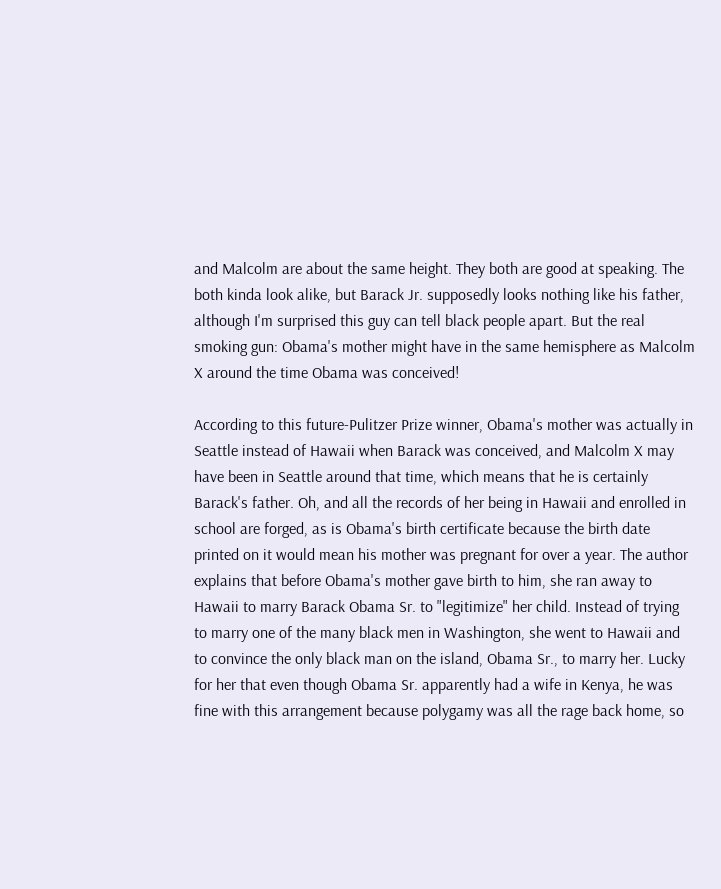and Malcolm are about the same height. They both are good at speaking. The both kinda look alike, but Barack Jr. supposedly looks nothing like his father, although I'm surprised this guy can tell black people apart. But the real smoking gun: Obama's mother might have in the same hemisphere as Malcolm X around the time Obama was conceived!

According to this future-Pulitzer Prize winner, Obama's mother was actually in Seattle instead of Hawaii when Barack was conceived, and Malcolm X may have been in Seattle around that time, which means that he is certainly Barack's father. Oh, and all the records of her being in Hawaii and enrolled in school are forged, as is Obama's birth certificate because the birth date printed on it would mean his mother was pregnant for over a year. The author explains that before Obama's mother gave birth to him, she ran away to Hawaii to marry Barack Obama Sr. to "legitimize" her child. Instead of trying to marry one of the many black men in Washington, she went to Hawaii and to convince the only black man on the island, Obama Sr., to marry her. Lucky for her that even though Obama Sr. apparently had a wife in Kenya, he was fine with this arrangement because polygamy was all the rage back home, so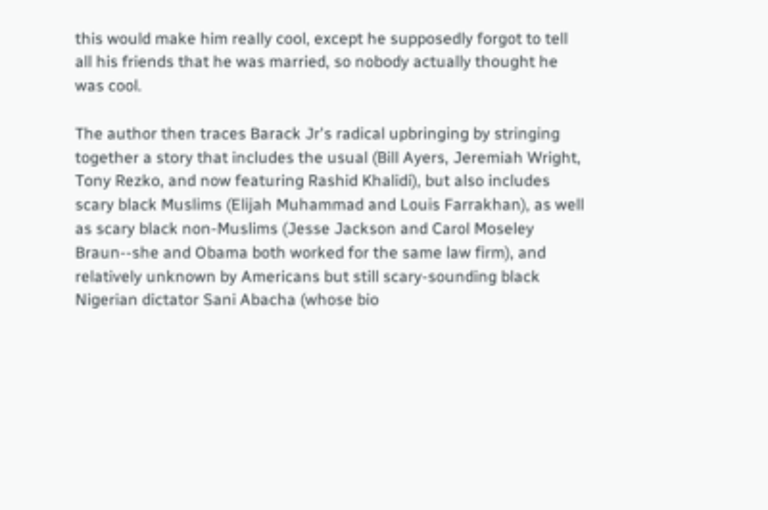this would make him really cool, except he supposedly forgot to tell all his friends that he was married, so nobody actually thought he was cool.

The author then traces Barack Jr's radical upbringing by stringing together a story that includes the usual (Bill Ayers, Jeremiah Wright, Tony Rezko, and now featuring Rashid Khalidi), but also includes scary black Muslims (Elijah Muhammad and Louis Farrakhan), as well as scary black non-Muslims (Jesse Jackson and Carol Moseley Braun--she and Obama both worked for the same law firm), and relatively unknown by Americans but still scary-sounding black Nigerian dictator Sani Abacha (whose bio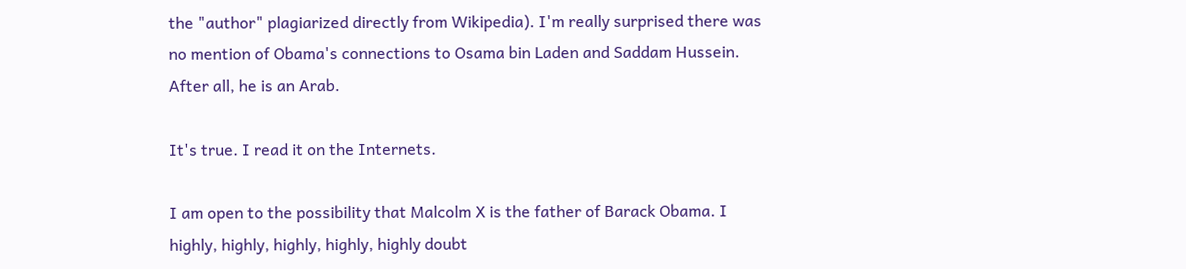the "author" plagiarized directly from Wikipedia). I'm really surprised there was no mention of Obama's connections to Osama bin Laden and Saddam Hussein. After all, he is an Arab.

It's true. I read it on the Internets.

I am open to the possibility that Malcolm X is the father of Barack Obama. I highly, highly, highly, highly, highly doubt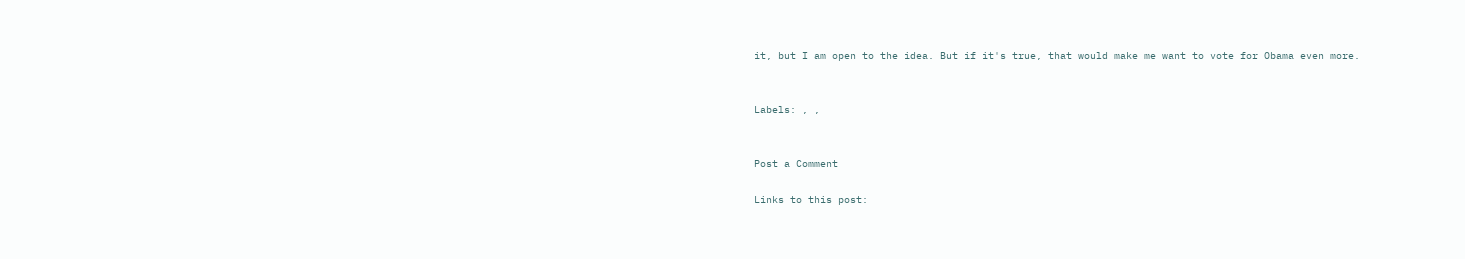it, but I am open to the idea. But if it's true, that would make me want to vote for Obama even more.


Labels: , ,


Post a Comment

Links to this post: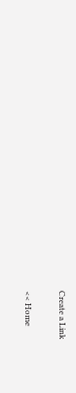Create a Link

<< Home